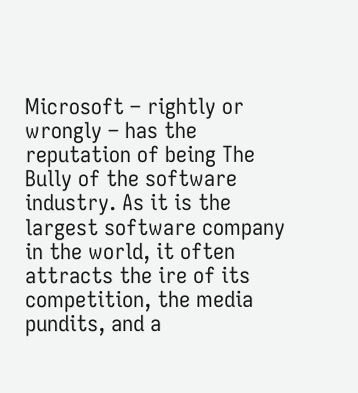Microsoft – rightly or wrongly – has the reputation of being The Bully of the software industry. As it is the largest software company in the world, it often attracts the ire of its competition, the media pundits, and a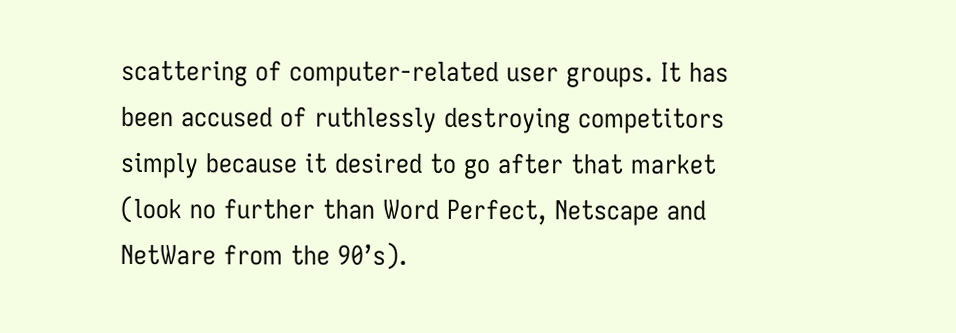scattering of computer-related user groups. It has been accused of ruthlessly destroying competitors simply because it desired to go after that market (look no further than Word Perfect, Netscape and NetWare from the 90’s).